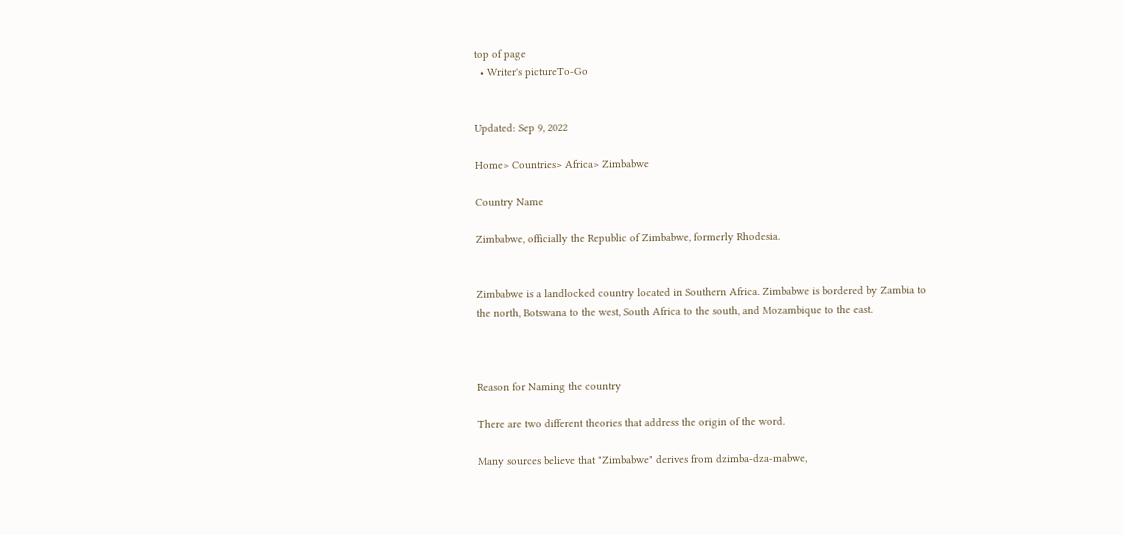top of page
  • Writer's pictureTo-Go


Updated: Sep 9, 2022

Home> Countries> Africa> Zimbabwe

Country Name

Zimbabwe, officially the Republic of Zimbabwe, formerly Rhodesia.


Zimbabwe is a landlocked country located in Southern Africa. Zimbabwe is bordered by Zambia to the north, Botswana to the west, South Africa to the south, and Mozambique to the east.



Reason for Naming the country

There are two different theories that address the origin of the word.

Many sources believe that "Zimbabwe" derives from dzimba-dza-mabwe,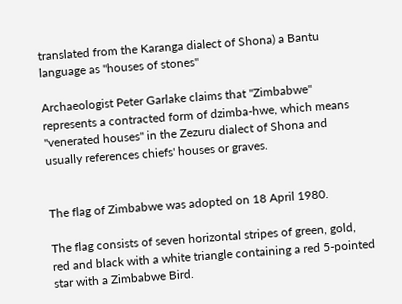translated from the Karanga dialect of Shona) a Bantu language as "houses of stones"

Archaeologist Peter Garlake claims that "Zimbabwe" represents a contracted form of dzimba-hwe, which means "venerated houses" in the Zezuru dialect of Shona and usually references chiefs' houses or graves.


The flag of Zimbabwe was adopted on 18 April 1980.

The flag consists of seven horizontal stripes of green, gold, red and black with a white triangle containing a red 5-pointed star with a Zimbabwe Bird.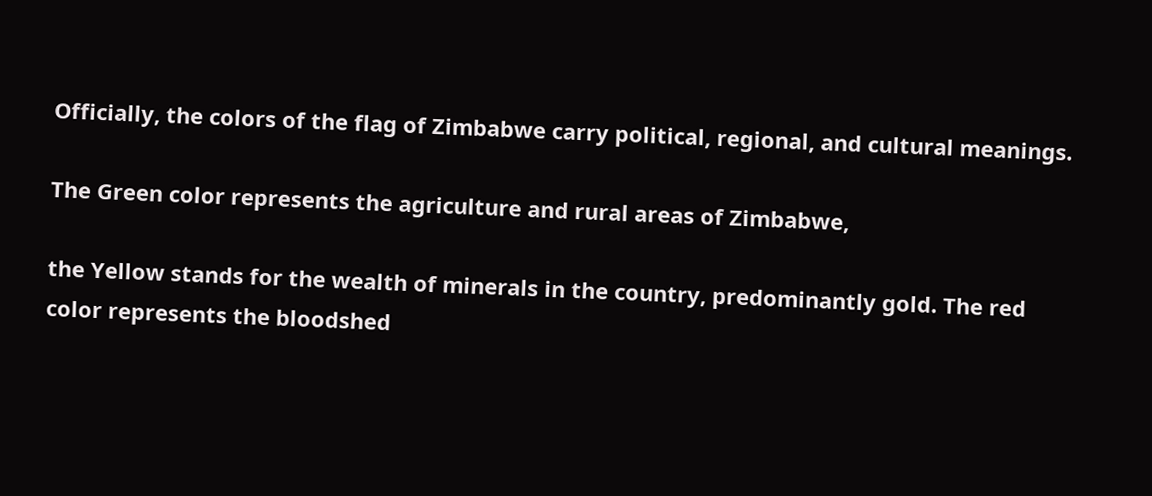Officially, the colors of the flag of Zimbabwe carry political, regional, and cultural meanings.

The Green color represents the agriculture and rural areas of Zimbabwe,

the Yellow stands for the wealth of minerals in the country, predominantly gold. The red color represents the bloodshed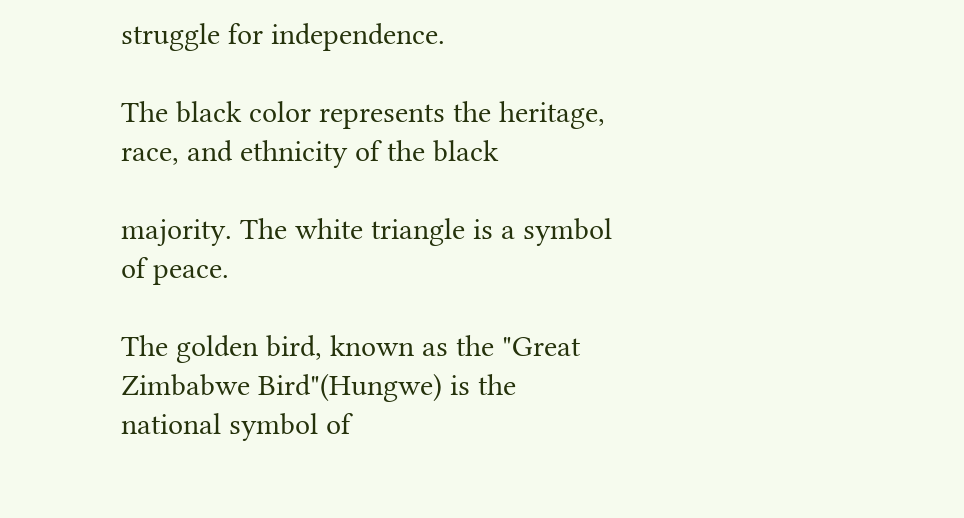struggle for independence.

The black color represents the heritage, race, and ethnicity of the black

majority. The white triangle is a symbol of peace.

The golden bird, known as the "Great Zimbabwe Bird"(Hungwe) is the national symbol of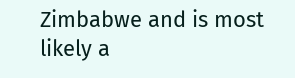Zimbabwe and is most likely a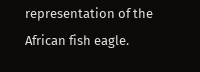representation of the African fish eagle.